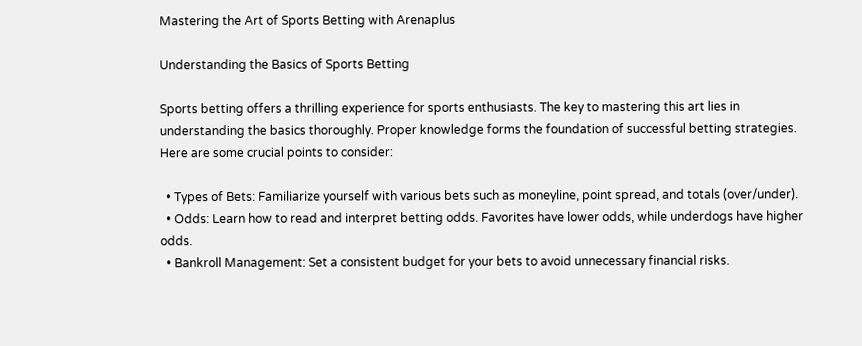Mastering the Art of Sports Betting with Arenaplus

Understanding the Basics of Sports Betting

Sports betting offers a thrilling experience for sports enthusiasts. The key to mastering this art lies in understanding the basics thoroughly. Proper knowledge forms the foundation of successful betting strategies. Here are some crucial points to consider:

  • Types of Bets: Familiarize yourself with various bets such as moneyline, point spread, and totals (over/under).
  • Odds: Learn how to read and interpret betting odds. Favorites have lower odds, while underdogs have higher odds.
  • Bankroll Management: Set a consistent budget for your bets to avoid unnecessary financial risks.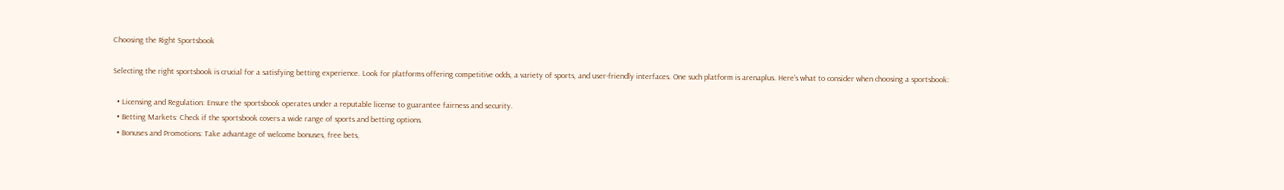Choosing the Right Sportsbook

Selecting the right sportsbook is crucial for a satisfying betting experience. Look for platforms offering competitive odds, a variety of sports, and user-friendly interfaces. One such platform is arenaplus. Here’s what to consider when choosing a sportsbook:

  • Licensing and Regulation: Ensure the sportsbook operates under a reputable license to guarantee fairness and security.
  • Betting Markets: Check if the sportsbook covers a wide range of sports and betting options.
  • Bonuses and Promotions: Take advantage of welcome bonuses, free bets,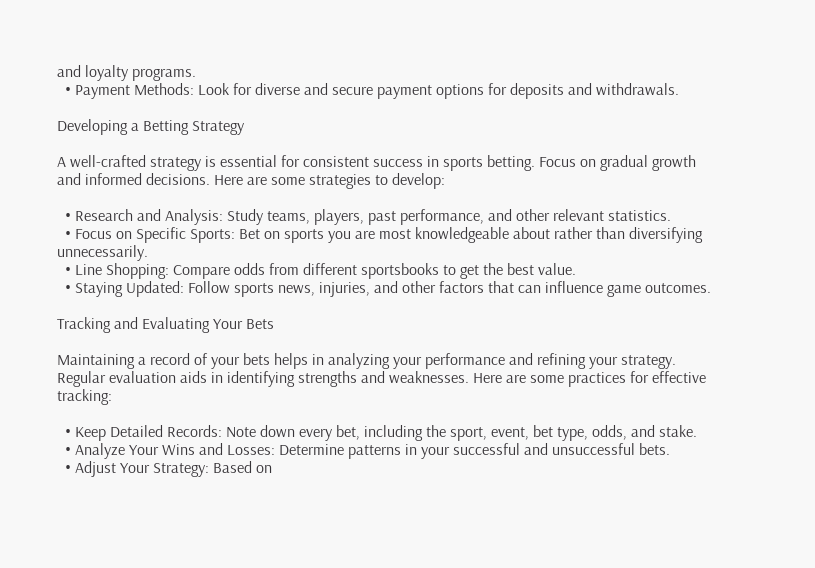and loyalty programs.
  • Payment Methods: Look for diverse and secure payment options for deposits and withdrawals.

Developing a Betting Strategy

A well-crafted strategy is essential for consistent success in sports betting. Focus on gradual growth and informed decisions. Here are some strategies to develop:

  • Research and Analysis: Study teams, players, past performance, and other relevant statistics.
  • Focus on Specific Sports: Bet on sports you are most knowledgeable about rather than diversifying unnecessarily.
  • Line Shopping: Compare odds from different sportsbooks to get the best value.
  • Staying Updated: Follow sports news, injuries, and other factors that can influence game outcomes.

Tracking and Evaluating Your Bets

Maintaining a record of your bets helps in analyzing your performance and refining your strategy. Regular evaluation aids in identifying strengths and weaknesses. Here are some practices for effective tracking:

  • Keep Detailed Records: Note down every bet, including the sport, event, bet type, odds, and stake.
  • Analyze Your Wins and Losses: Determine patterns in your successful and unsuccessful bets.
  • Adjust Your Strategy: Based on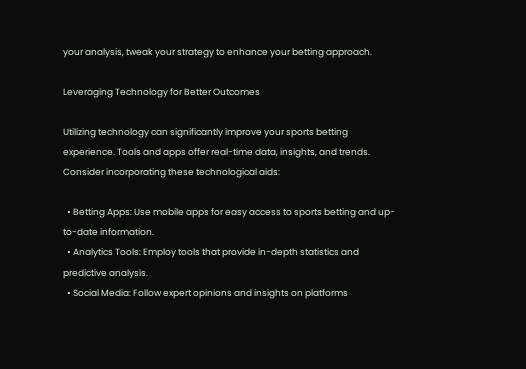your analysis, tweak your strategy to enhance your betting approach.

Leveraging Technology for Better Outcomes

Utilizing technology can significantly improve your sports betting experience. Tools and apps offer real-time data, insights, and trends. Consider incorporating these technological aids:

  • Betting Apps: Use mobile apps for easy access to sports betting and up-to-date information.
  • Analytics Tools: Employ tools that provide in-depth statistics and predictive analysis.
  • Social Media: Follow expert opinions and insights on platforms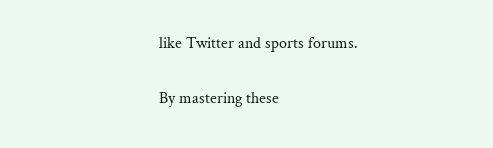like Twitter and sports forums.

By mastering these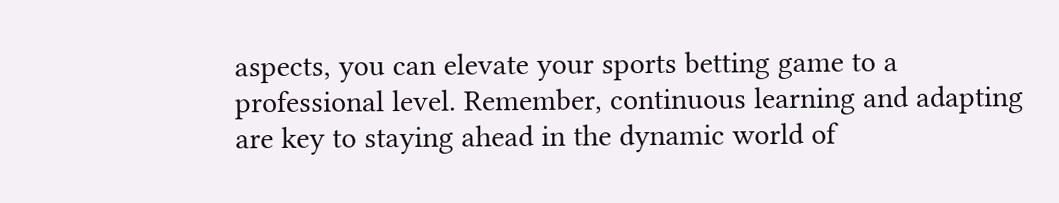aspects, you can elevate your sports betting game to a professional level. Remember, continuous learning and adapting are key to staying ahead in the dynamic world of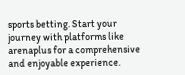sports betting. Start your journey with platforms like arenaplus for a comprehensive and enjoyable experience.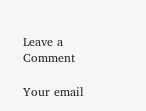Leave a Comment

Your email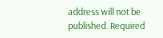address will not be published. Required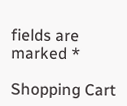fields are marked *

Shopping Cart